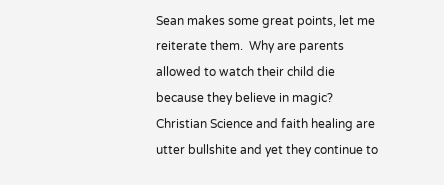Sean makes some great points, let me reiterate them.  Why are parents allowed to watch their child die because they believe in magic?  Christian Science and faith healing are utter bullshite and yet they continue to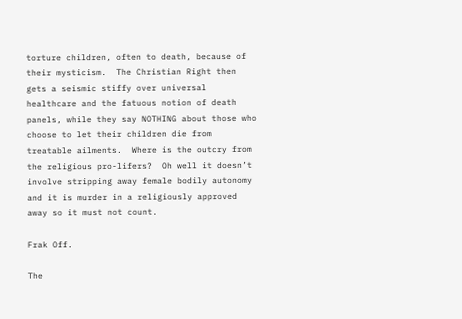torture children, often to death, because of their mysticism.  The Christian Right then gets a seismic stiffy over universal healthcare and the fatuous notion of death panels, while they say NOTHING about those who choose to let their children die from treatable ailments.  Where is the outcry from the religious pro-lifers?  Oh well it doesn’t involve stripping away female bodily autonomy and it is murder in a religiously approved away so it must not count.

Frak Off.

The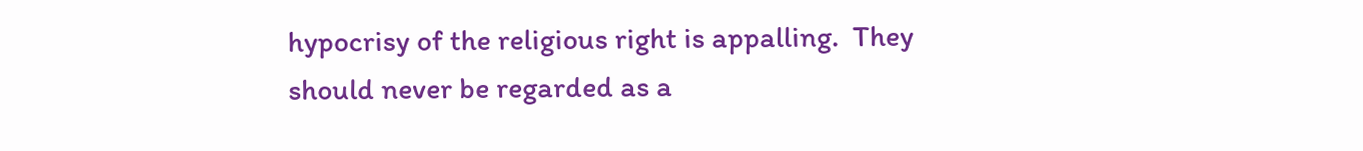hypocrisy of the religious right is appalling.  They should never be regarded as a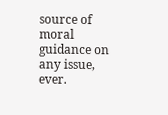source of moral guidance on any issue, ever.